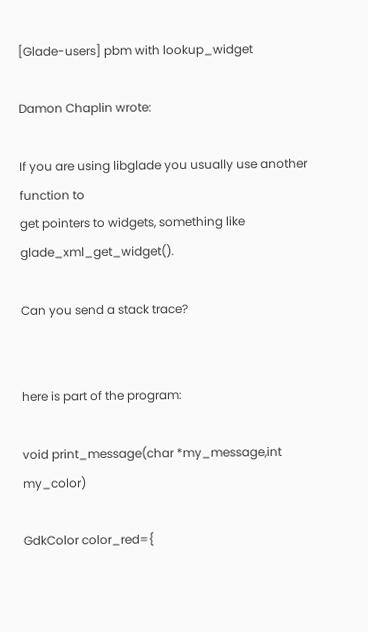[Glade-users] pbm with lookup_widget

Damon Chaplin wrote:

If you are using libglade you usually use another function to
get pointers to widgets, something like glade_xml_get_widget().

Can you send a stack trace?


here is part of the program:

void print_message(char *my_message,int my_color)

GdkColor color_red={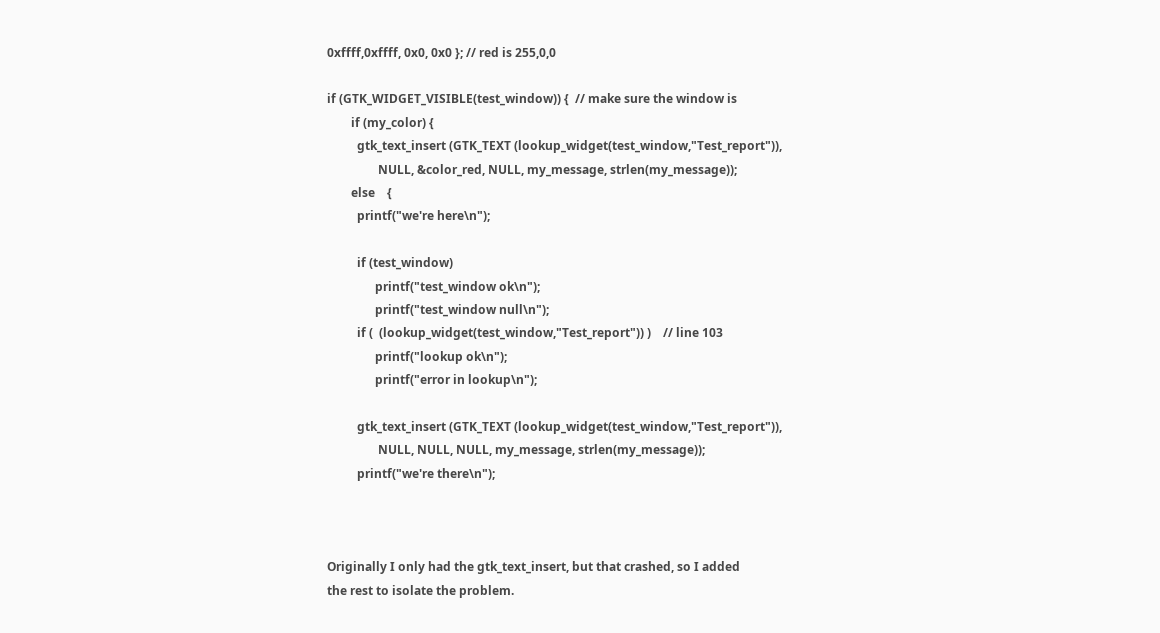0xffff,0xffff, 0x0, 0x0 }; // red is 255,0,0

if (GTK_WIDGET_VISIBLE(test_window)) {  // make sure the window is
        if (my_color) {
          gtk_text_insert (GTK_TEXT (lookup_widget(test_window,"Test_report")),
                 NULL, &color_red, NULL, my_message, strlen(my_message));
        else    {
          printf("we're here\n");

          if (test_window)
                printf("test_window ok\n");
                printf("test_window null\n");
          if (  (lookup_widget(test_window,"Test_report")) )    // line 103
                printf("lookup ok\n");
                printf("error in lookup\n");

          gtk_text_insert (GTK_TEXT (lookup_widget(test_window,"Test_report")),
                 NULL, NULL, NULL, my_message, strlen(my_message));
          printf("we're there\n");



Originally I only had the gtk_text_insert, but that crashed, so I added
the rest to isolate the problem.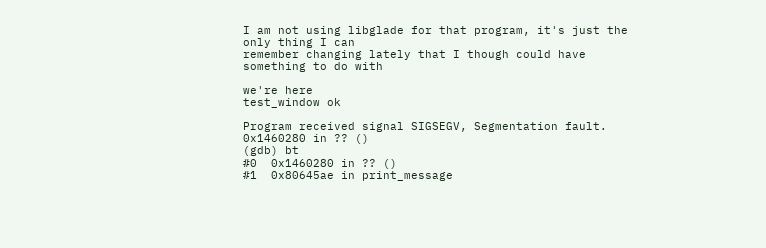I am not using libglade for that program, it's just the only thing I can
remember changing lately that I though could have something to do with

we're here
test_window ok

Program received signal SIGSEGV, Segmentation fault.
0x1460280 in ?? ()
(gdb) bt
#0  0x1460280 in ?? ()
#1  0x80645ae in print_message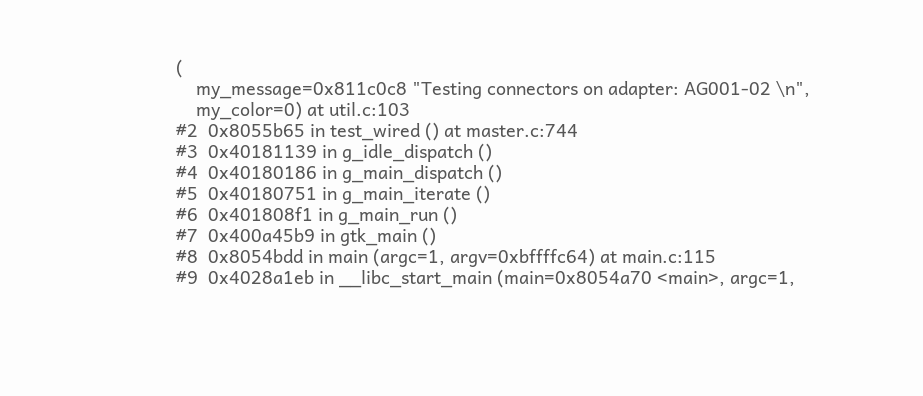(
    my_message=0x811c0c8 "Testing connectors on adapter: AG001-02 \n",
    my_color=0) at util.c:103
#2  0x8055b65 in test_wired () at master.c:744
#3  0x40181139 in g_idle_dispatch ()
#4  0x40180186 in g_main_dispatch ()
#5  0x40180751 in g_main_iterate ()
#6  0x401808f1 in g_main_run ()
#7  0x400a45b9 in gtk_main ()
#8  0x8054bdd in main (argc=1, argv=0xbffffc64) at main.c:115
#9  0x4028a1eb in __libc_start_main (main=0x8054a70 <main>, argc=1,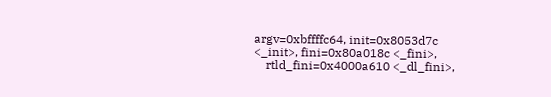argv=0xbffffc64, init=0x8053d7c <_init>, fini=0x80a018c <_fini>,
    rtld_fini=0x4000a610 <_dl_fini>,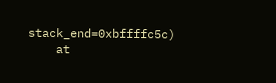stack_end=0xbffffc5c)
    at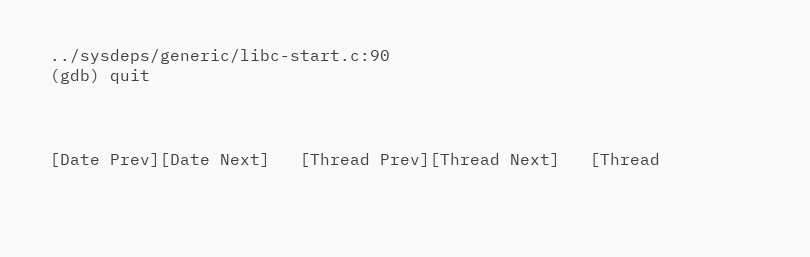../sysdeps/generic/libc-start.c:90
(gdb) quit



[Date Prev][Date Next]   [Thread Prev][Thread Next]   [Thread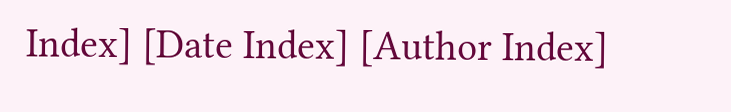Index] [Date Index] [Author Index]